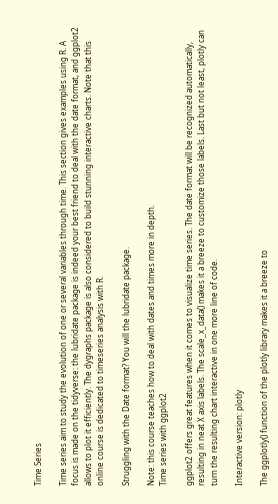Time Series

Time series aim to study the evolution of one or several variables through time. This section gives examples using R. A focus is made on the tidyverse: the lubridate package is indeed your best friend to deal with the date format, and ggplot2 allows to plot it efficiently. The dygraphs package is also considered to build stunning interactive charts. Note that this online course is dedicated to timeseries analysis with R.

Struggling with the Date format? You will the lubridate package.

Note: this course teaches how to deal with dates and times more in depth.
Time series with ggplot2

ggplot2 offers great features when it comes to visualize time series. The date format will be recognized automatically, resulting in neat X axis labels. The scale_x_data() makes it a breeze to customize those labels. Last but not least, plotly can turn the resulting chart interactive in one more line of code.

Interactive version: plotly

The ggplotly() function of the plotly library makes it a breeze to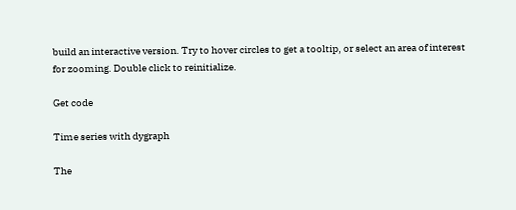build an interactive version. Try to hover circles to get a tooltip, or select an area of interest for zooming. Double click to reinitialize.

Get code

Time series with dygraph

The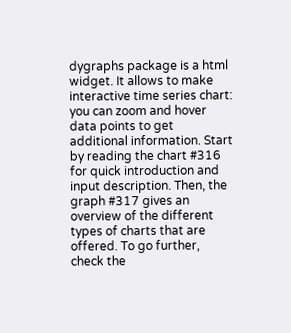dygraphs package is a html widget. It allows to make interactive time series chart: you can zoom and hover data points to get additional information. Start by reading the chart #316 for quick introduction and input description. Then, the graph #317 gives an overview of the different types of charts that are offered. To go further, check the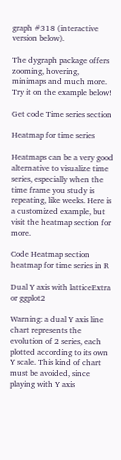graph #318 (interactive version below).

The dygraph package offers zooming, hovering, minimaps and much more. Try it on the example below!

Get code Time series section

Heatmap for time series

Heatmaps can be a very good alternative to visualize time series, especially when the time frame you study is repeating, like weeks. Here is a customized example, but visit the heatmap section for more.

Code Heatmap section
heatmap for time series in R

Dual Y axis with latticeExtra or ggplot2

Warning: a dual Y axis line chart represents the evolution of 2 series, each plotted according to its own Y scale. This kind of chart must be avoided, since playing with Y axis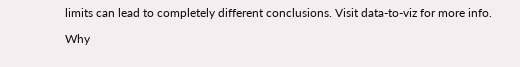limits can lead to completely different conclusions. Visit data-to-viz for more info.

Why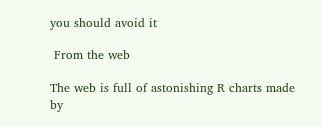you should avoid it

 From the web

The web is full of astonishing R charts made by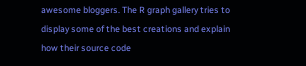awesome bloggers. The R graph gallery tries to display some of the best creations and explain how their source code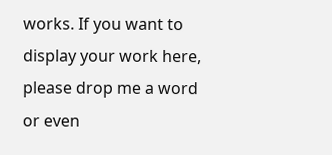works. If you want to display your work here, please drop me a word or even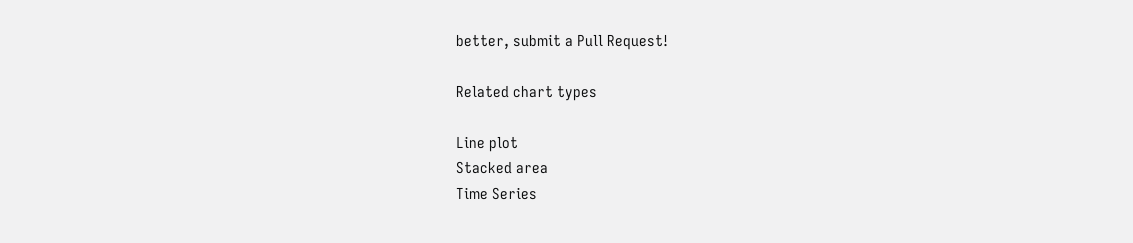better, submit a Pull Request!

Related chart types

Line plot
Stacked area
Time Series